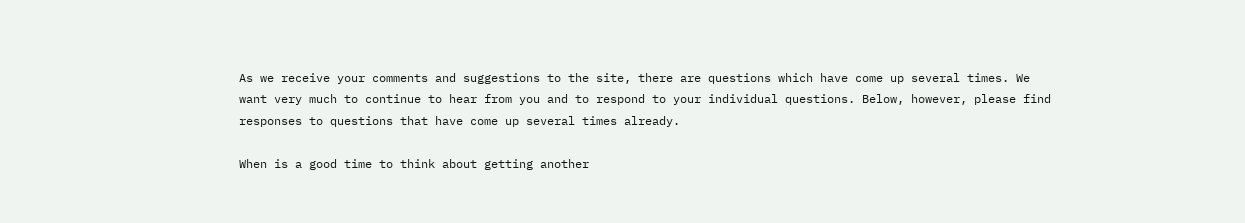As we receive your comments and suggestions to the site, there are questions which have come up several times. We want very much to continue to hear from you and to respond to your individual questions. Below, however, please find responses to questions that have come up several times already.

When is a good time to think about getting another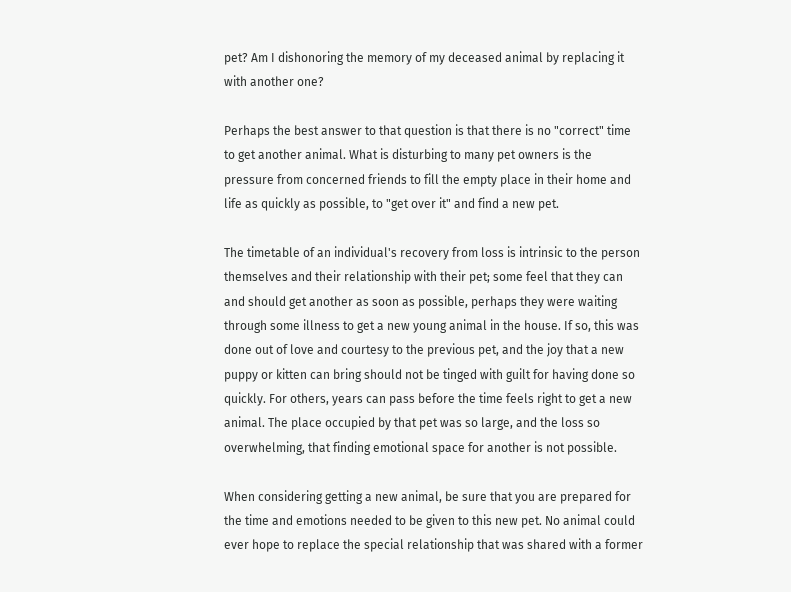pet? Am I dishonoring the memory of my deceased animal by replacing it with another one?

Perhaps the best answer to that question is that there is no "correct" time to get another animal. What is disturbing to many pet owners is the pressure from concerned friends to fill the empty place in their home and life as quickly as possible, to "get over it" and find a new pet.

The timetable of an individual's recovery from loss is intrinsic to the person themselves and their relationship with their pet; some feel that they can and should get another as soon as possible, perhaps they were waiting through some illness to get a new young animal in the house. If so, this was done out of love and courtesy to the previous pet, and the joy that a new puppy or kitten can bring should not be tinged with guilt for having done so quickly. For others, years can pass before the time feels right to get a new animal. The place occupied by that pet was so large, and the loss so overwhelming, that finding emotional space for another is not possible.

When considering getting a new animal, be sure that you are prepared for the time and emotions needed to be given to this new pet. No animal could ever hope to replace the special relationship that was shared with a former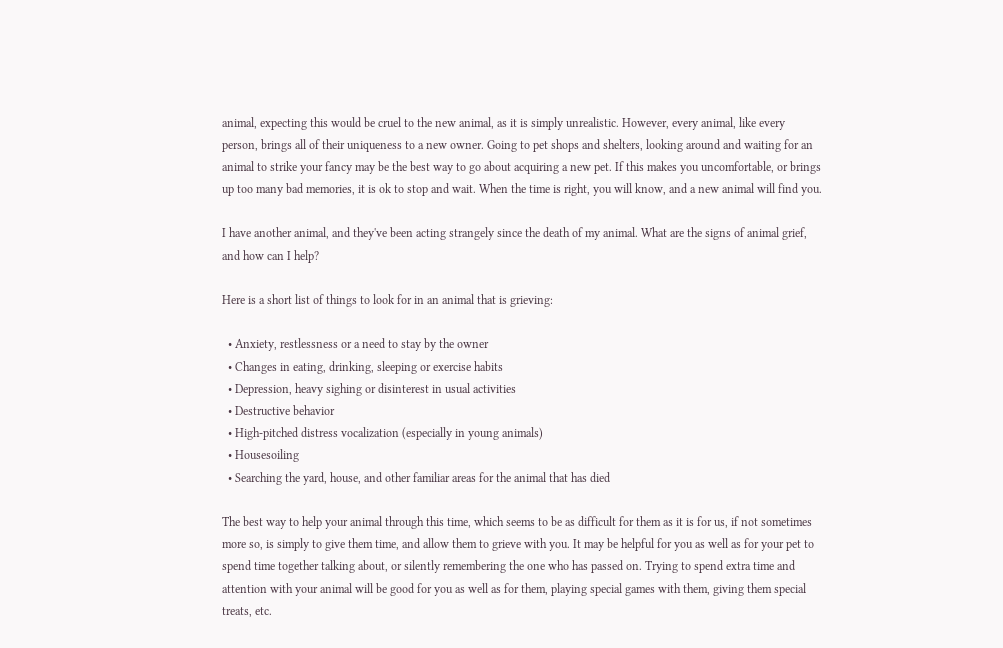animal, expecting this would be cruel to the new animal, as it is simply unrealistic. However, every animal, like every person, brings all of their uniqueness to a new owner. Going to pet shops and shelters, looking around and waiting for an animal to strike your fancy may be the best way to go about acquiring a new pet. If this makes you uncomfortable, or brings up too many bad memories, it is ok to stop and wait. When the time is right, you will know, and a new animal will find you.

I have another animal, and they've been acting strangely since the death of my animal. What are the signs of animal grief, and how can I help?

Here is a short list of things to look for in an animal that is grieving:

  • Anxiety, restlessness or a need to stay by the owner
  • Changes in eating, drinking, sleeping or exercise habits
  • Depression, heavy sighing or disinterest in usual activities
  • Destructive behavior
  • High-pitched distress vocalization (especially in young animals)
  • Housesoiling
  • Searching the yard, house, and other familiar areas for the animal that has died

The best way to help your animal through this time, which seems to be as difficult for them as it is for us, if not sometimes more so, is simply to give them time, and allow them to grieve with you. It may be helpful for you as well as for your pet to spend time together talking about, or silently remembering the one who has passed on. Trying to spend extra time and attention with your animal will be good for you as well as for them, playing special games with them, giving them special treats, etc.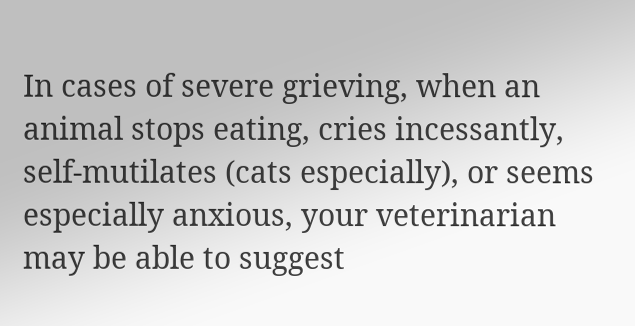In cases of severe grieving, when an animal stops eating, cries incessantly, self-mutilates (cats especially), or seems especially anxious, your veterinarian may be able to suggest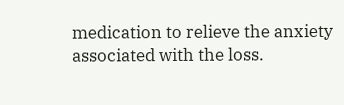medication to relieve the anxiety associated with the loss.